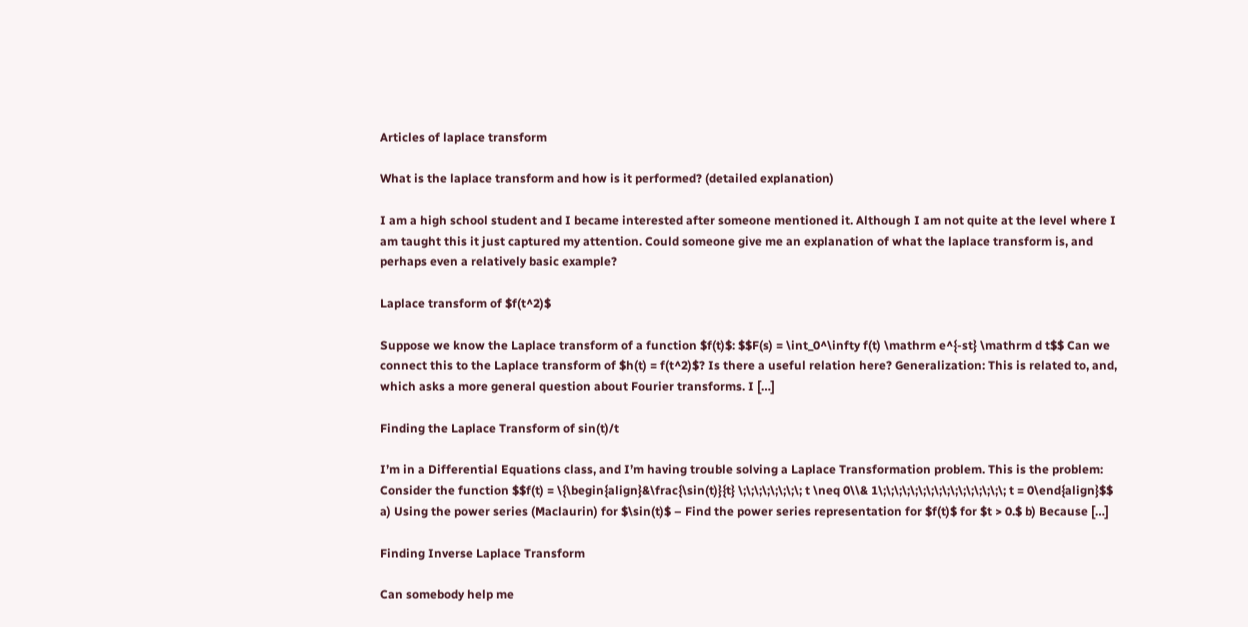Articles of laplace transform

What is the laplace transform and how is it performed? (detailed explanation)

I am a high school student and I became interested after someone mentioned it. Although I am not quite at the level where I am taught this it just captured my attention. Could someone give me an explanation of what the laplace transform is, and perhaps even a relatively basic example?

Laplace transform of $f(t^2)$

Suppose we know the Laplace transform of a function $f(t)$: $$F(s) = \int_0^\infty f(t) \mathrm e^{-st} \mathrm d t$$ Can we connect this to the Laplace transform of $h(t) = f(t^2)$? Is there a useful relation here? Generalization: This is related to, and, which asks a more general question about Fourier transforms. I […]

Finding the Laplace Transform of sin(t)/t

I’m in a Differential Equations class, and I’m having trouble solving a Laplace Transformation problem. This is the problem: Consider the function $$f(t) = \{\begin{align}&\frac{\sin(t)}{t} \;\;\;\;\;\;\;\; t \neq 0\\& 1\;\;\;\;\;\;\;\;\;\;\;\;\;\;\;\; t = 0\end{align}$$ a) Using the power series (Maclaurin) for $\sin(t)$ – Find the power series representation for $f(t)$ for $t > 0.$ b) Because […]

Finding Inverse Laplace Transform

Can somebody help me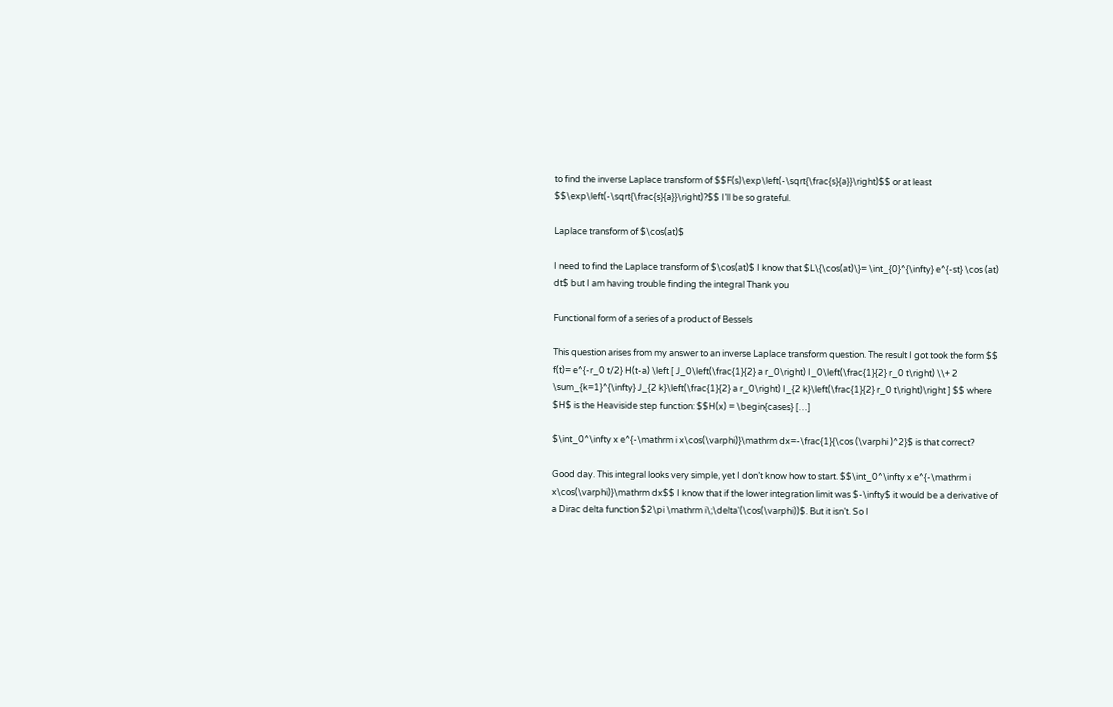to find the inverse Laplace transform of $$F(s)\exp\left(-\sqrt{\frac{s}{a}}\right)$$ or at least $$\exp\left(-\sqrt{\frac{s}{a}}\right)?$$ I’ll be so grateful.

Laplace transform of $\cos(at)$

I need to find the Laplace transform of $\cos(at)$ I know that $L\{\cos(at)\}= \int_{0}^{\infty} e^{-st} \cos (at) dt$ but I am having trouble finding the integral Thank you

Functional form of a series of a product of Bessels

This question arises from my answer to an inverse Laplace transform question. The result I got took the form $$ f(t)= e^{-r_0 t/2} H(t-a) \left [ J_0\left(\frac{1}{2} a r_0\right) I_0\left(\frac{1}{2} r_0 t\right) \\+ 2 \sum_{k=1}^{\infty} J_{2 k}\left(\frac{1}{2} a r_0\right) I_{2 k}\left(\frac{1}{2} r_0 t\right)\right ] $$ where $H$ is the Heaviside step function: $$H(x) = \begin{cases} […]

$\int_0^\infty x e^{-\mathrm i x\cos(\varphi)}\mathrm dx=-\frac{1}{\cos (\varphi )^2}$ is that correct?

Good day. This integral looks very simple, yet I don’t know how to start. $$\int_0^\infty x e^{-\mathrm i x\cos(\varphi)}\mathrm dx$$ I know that if the lower integration limit was $-\infty$ it would be a derivative of a Dirac delta function $2\pi \mathrm i\;\delta'(\cos(\varphi))$. But it isn’t. So I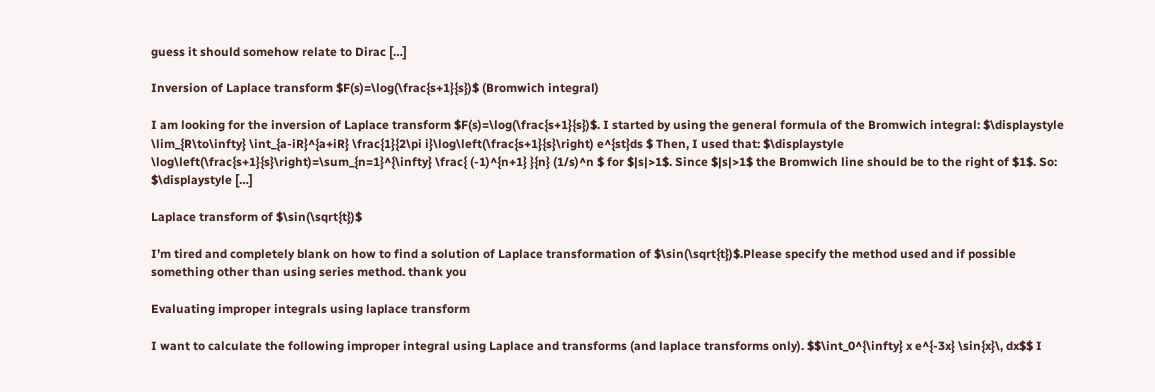guess it should somehow relate to Dirac […]

Inversion of Laplace transform $F(s)=\log(\frac{s+1}{s})$ (Bromwich integral)

I am looking for the inversion of Laplace transform $F(s)=\log(\frac{s+1}{s})$. I started by using the general formula of the Bromwich integral: $\displaystyle \lim_{R\to\infty} \int_{a-iR}^{a+iR} \frac{1}{2\pi i}\log\left(\frac{s+1}{s}\right) e^{st}ds $ Then, I used that: $\displaystyle \log\left(\frac{s+1}{s}\right)=\sum_{n=1}^{\infty} \frac{ (-1)^{n+1} }{n} (1/s)^n $ for $|s|>1$. Since $|s|>1$ the Bromwich line should be to the right of $1$. So: $\displaystyle […]

Laplace transform of $\sin(\sqrt{t})$

I’m tired and completely blank on how to find a solution of Laplace transformation of $\sin(\sqrt{t})$.Please specify the method used and if possible something other than using series method. thank you

Evaluating improper integrals using laplace transform

I want to calculate the following improper integral using Laplace and transforms (and laplace transforms only). $$\int_0^{\infty} x e^{-3x} \sin{x}\, dx$$ I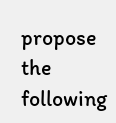propose the following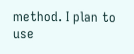method. I plan to use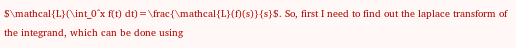$\mathcal{L}(\int_0^x f(t) dt)=\frac{\mathcal{L}(f)(s)}{s}$. So, first I need to find out the laplace transform of the integrand, which can be done using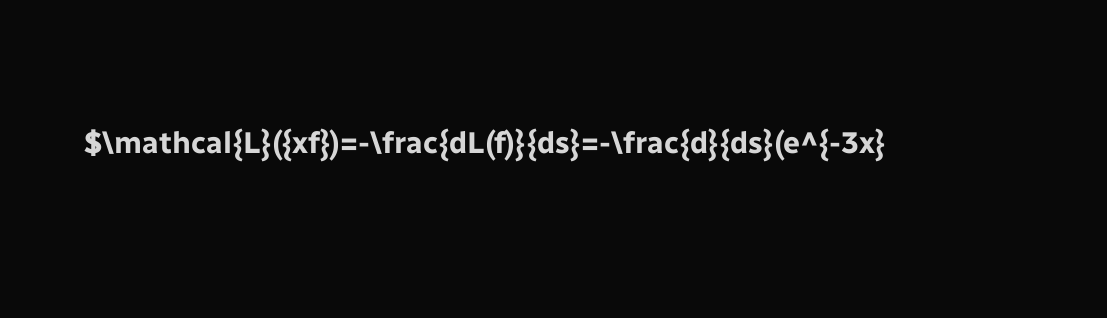$\mathcal{L}({xf})=-\frac{dL(f)}{ds}=-\frac{d}{ds}(e^{-3x}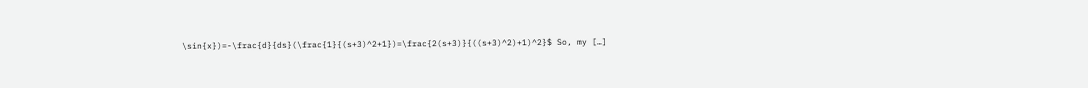\sin{x})=-\frac{d}{ds}(\frac{1}{(s+3)^2+1})=\frac{2(s+3)}{((s+3)^2)+1)^2}$ So, my […]